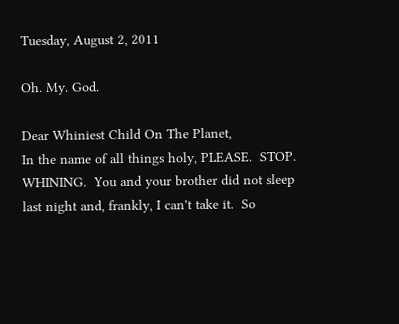Tuesday, August 2, 2011

Oh. My. God.

Dear Whiniest Child On The Planet,
In the name of all things holy, PLEASE.  STOP.  WHINING.  You and your brother did not sleep last night and, frankly, I can't take it.  So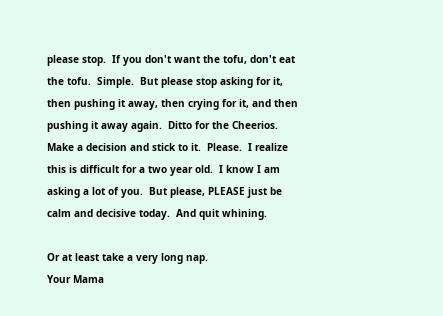please stop.  If you don't want the tofu, don't eat the tofu.  Simple.  But please stop asking for it, then pushing it away, then crying for it, and then pushing it away again.  Ditto for the Cheerios.  Make a decision and stick to it.  Please.  I realize this is difficult for a two year old.  I know I am asking a lot of you.  But please, PLEASE just be calm and decisive today.  And quit whining.

Or at least take a very long nap.
Your Mama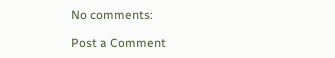No comments:

Post a Comment